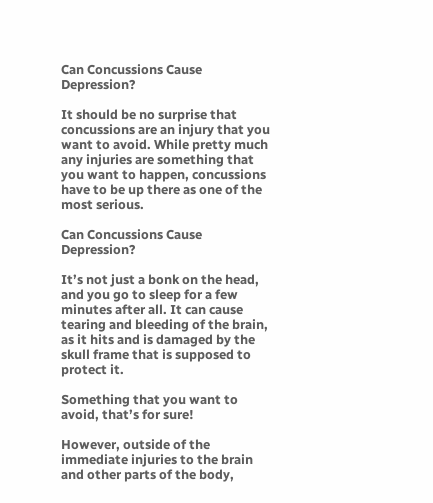Can Concussions Cause Depression?

It should be no surprise that concussions are an injury that you want to avoid. While pretty much any injuries are something that you want to happen, concussions have to be up there as one of the most serious.

Can Concussions Cause Depression?

It’s not just a bonk on the head, and you go to sleep for a few minutes after all. It can cause tearing and bleeding of the brain, as it hits and is damaged by the skull frame that is supposed to protect it.

Something that you want to avoid, that’s for sure!

However, outside of the immediate injuries to the brain and other parts of the body,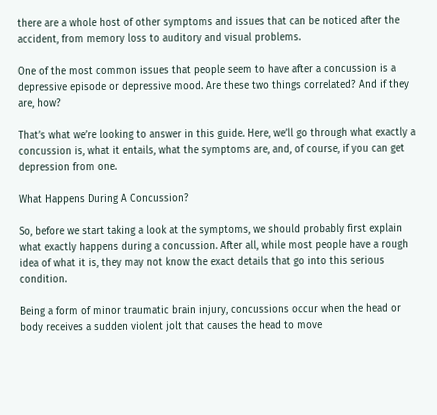there are a whole host of other symptoms and issues that can be noticed after the accident, from memory loss to auditory and visual problems.

One of the most common issues that people seem to have after a concussion is a depressive episode or depressive mood. Are these two things correlated? And if they are, how?

That’s what we’re looking to answer in this guide. Here, we’ll go through what exactly a concussion is, what it entails, what the symptoms are, and, of course, if you can get depression from one.

What Happens During A Concussion?

So, before we start taking a look at the symptoms, we should probably first explain what exactly happens during a concussion. After all, while most people have a rough idea of what it is, they may not know the exact details that go into this serious condition.

Being a form of minor traumatic brain injury, concussions occur when the head or body receives a sudden violent jolt that causes the head to move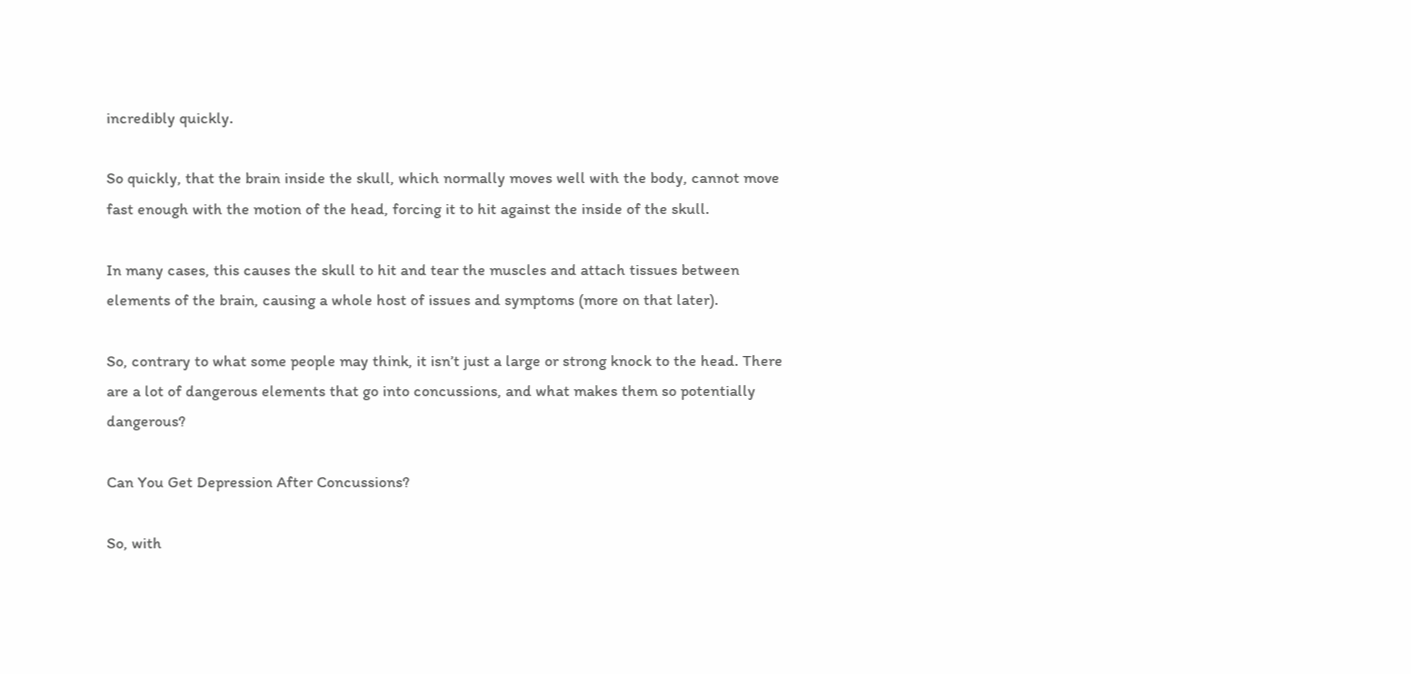incredibly quickly.

So quickly, that the brain inside the skull, which normally moves well with the body, cannot move fast enough with the motion of the head, forcing it to hit against the inside of the skull.

In many cases, this causes the skull to hit and tear the muscles and attach tissues between elements of the brain, causing a whole host of issues and symptoms (more on that later).

So, contrary to what some people may think, it isn’t just a large or strong knock to the head. There are a lot of dangerous elements that go into concussions, and what makes them so potentially dangerous?

Can You Get Depression After Concussions?

So, with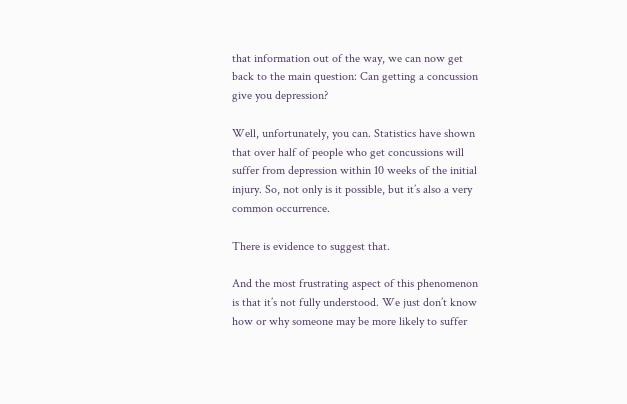that information out of the way, we can now get back to the main question: Can getting a concussion give you depression?

Well, unfortunately, you can. Statistics have shown that over half of people who get concussions will suffer from depression within 10 weeks of the initial injury. So, not only is it possible, but it’s also a very common occurrence.

There is evidence to suggest that.

And the most frustrating aspect of this phenomenon is that it’s not fully understood. We just don’t know how or why someone may be more likely to suffer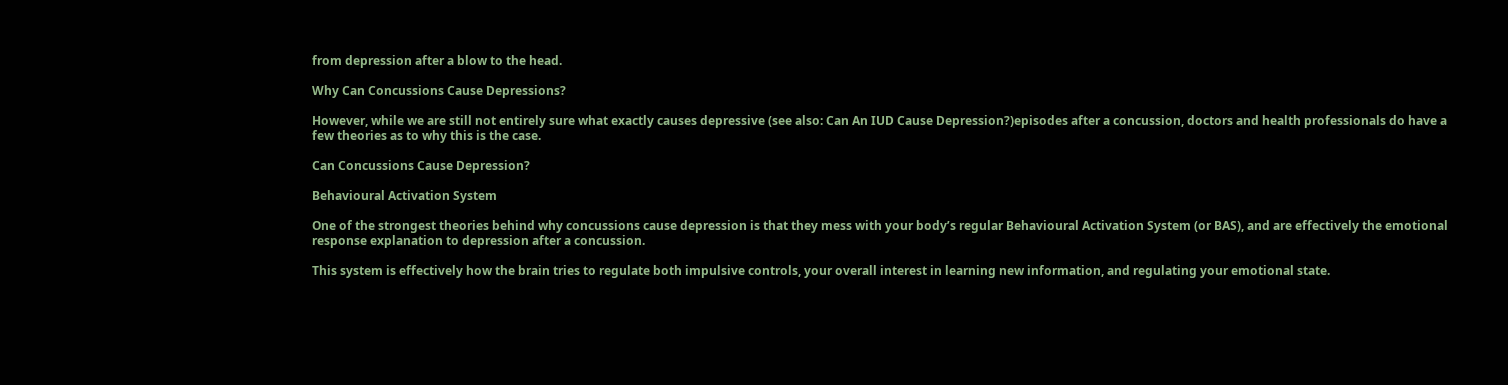from depression after a blow to the head.

Why Can Concussions Cause Depressions?

However, while we are still not entirely sure what exactly causes depressive (see also: Can An IUD Cause Depression?)episodes after a concussion, doctors and health professionals do have a few theories as to why this is the case.

Can Concussions Cause Depression?

Behavioural Activation System

One of the strongest theories behind why concussions cause depression is that they mess with your body’s regular Behavioural Activation System (or BAS), and are effectively the emotional response explanation to depression after a concussion.

This system is effectively how the brain tries to regulate both impulsive controls, your overall interest in learning new information, and regulating your emotional state.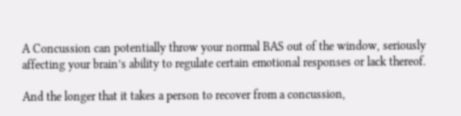A Concussion can potentially throw your normal BAS out of the window, seriously affecting your brain’s ability to regulate certain emotional responses or lack thereof.

And the longer that it takes a person to recover from a concussion,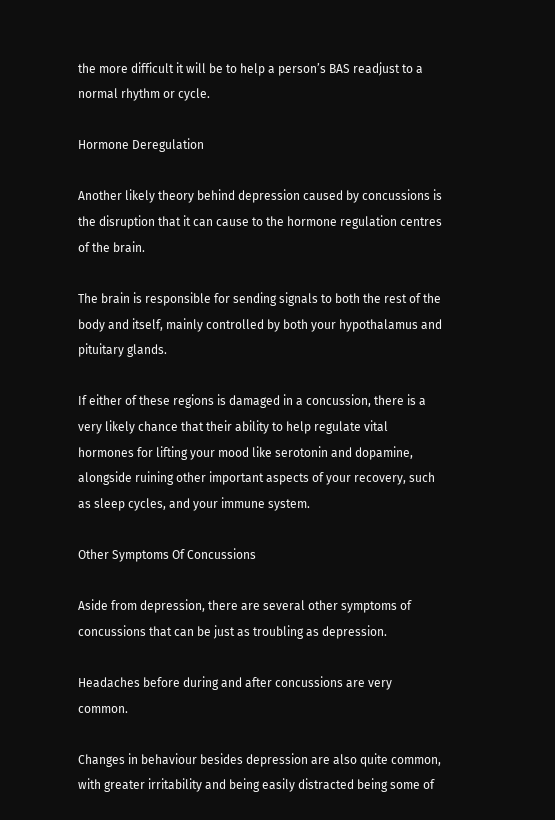the more difficult it will be to help a person’s BAS readjust to a normal rhythm or cycle.

Hormone Deregulation

Another likely theory behind depression caused by concussions is the disruption that it can cause to the hormone regulation centres of the brain.

The brain is responsible for sending signals to both the rest of the body and itself, mainly controlled by both your hypothalamus and pituitary glands.

If either of these regions is damaged in a concussion, there is a very likely chance that their ability to help regulate vital hormones for lifting your mood like serotonin and dopamine, alongside ruining other important aspects of your recovery, such as sleep cycles, and your immune system.

Other Symptoms Of Concussions

Aside from depression, there are several other symptoms of concussions that can be just as troubling as depression.

Headaches before during and after concussions are very common.

Changes in behaviour besides depression are also quite common, with greater irritability and being easily distracted being some of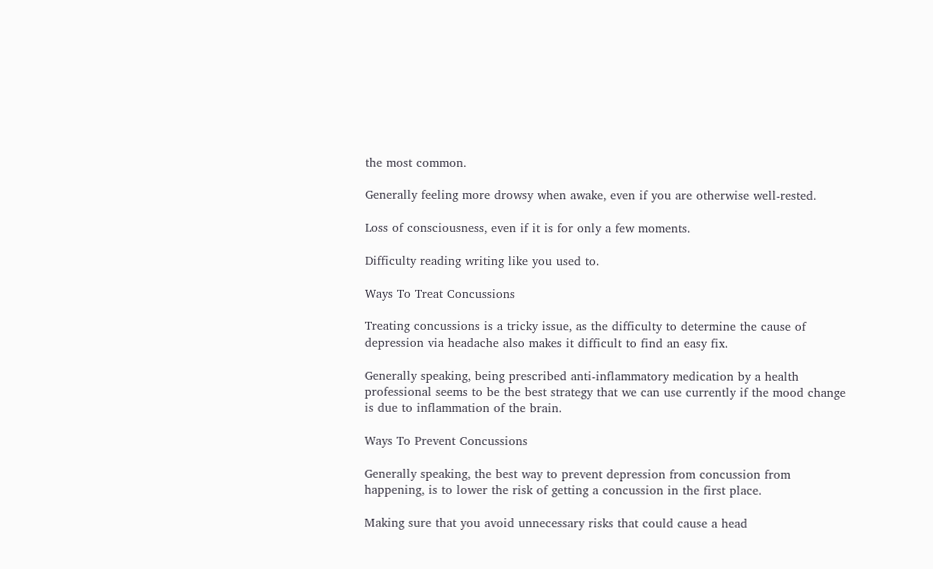the most common.

Generally feeling more drowsy when awake, even if you are otherwise well-rested.

Loss of consciousness, even if it is for only a few moments.

Difficulty reading writing like you used to.

Ways To Treat Concussions

Treating concussions is a tricky issue, as the difficulty to determine the cause of depression via headache also makes it difficult to find an easy fix.

Generally speaking, being prescribed anti-inflammatory medication by a health professional seems to be the best strategy that we can use currently if the mood change is due to inflammation of the brain.

Ways To Prevent Concussions

Generally speaking, the best way to prevent depression from concussion from happening, is to lower the risk of getting a concussion in the first place.

Making sure that you avoid unnecessary risks that could cause a head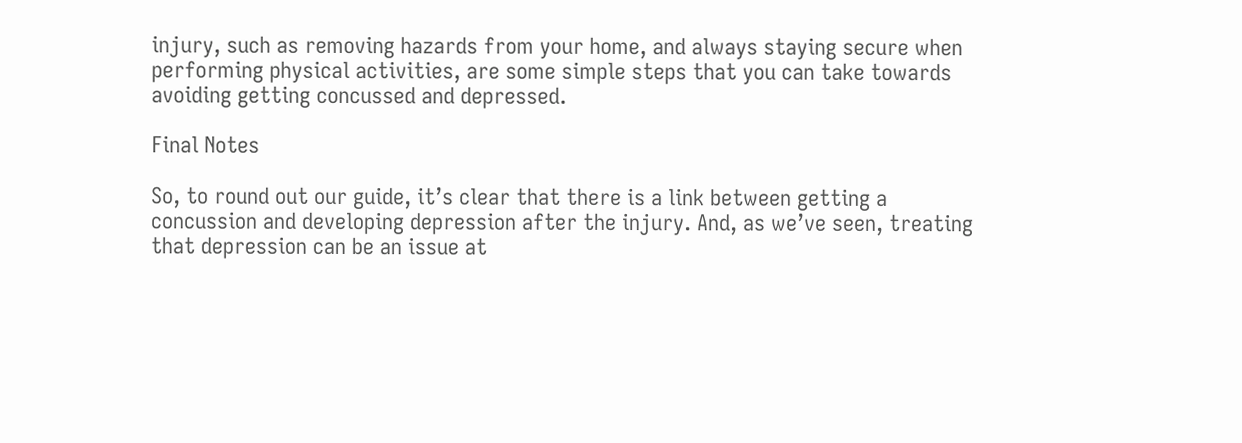injury, such as removing hazards from your home, and always staying secure when performing physical activities, are some simple steps that you can take towards avoiding getting concussed and depressed.

Final Notes

So, to round out our guide, it’s clear that there is a link between getting a concussion and developing depression after the injury. And, as we’ve seen, treating that depression can be an issue at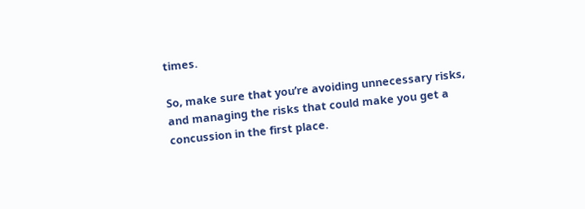times.

So, make sure that you’re avoiding unnecessary risks, and managing the risks that could make you get a concussion in the first place.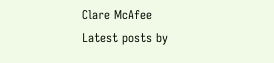Clare McAfee
Latest posts by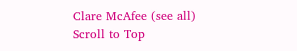Clare McAfee (see all)
Scroll to Top